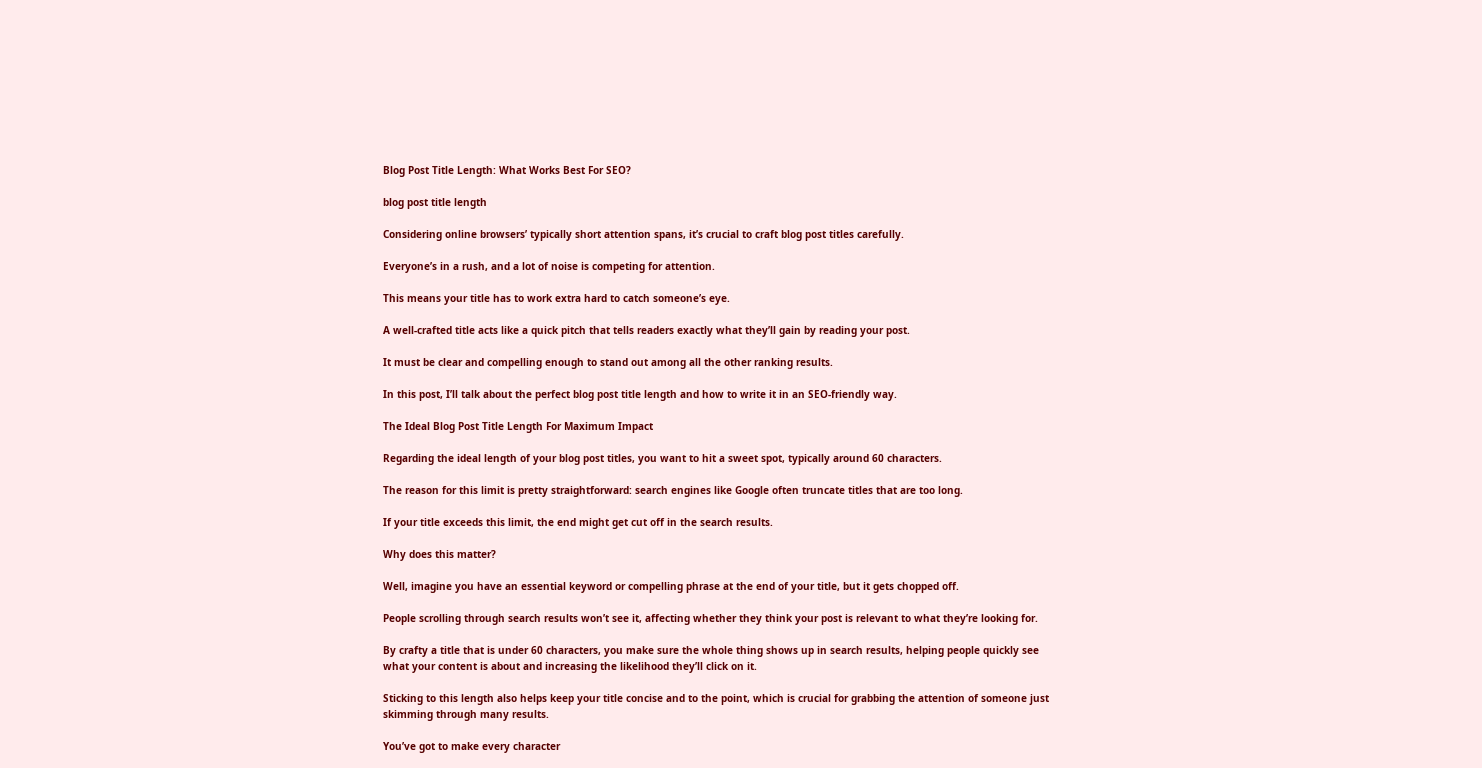Blog Post Title Length: What Works Best For SEO?

blog post title length

Considering online browsers’ typically short attention spans, it’s crucial to craft blog post titles carefully.

Everyone’s in a rush, and a lot of noise is competing for attention.

This means your title has to work extra hard to catch someone’s eye.

A well-crafted title acts like a quick pitch that tells readers exactly what they’ll gain by reading your post.

It must be clear and compelling enough to stand out among all the other ranking results.

In this post, I’ll talk about the perfect blog post title length and how to write it in an SEO-friendly way.

The Ideal Blog Post Title Length For Maximum Impact

Regarding the ideal length of your blog post titles, you want to hit a sweet spot, typically around 60 characters.

The reason for this limit is pretty straightforward: search engines like Google often truncate titles that are too long.

If your title exceeds this limit, the end might get cut off in the search results.

Why does this matter?

Well, imagine you have an essential keyword or compelling phrase at the end of your title, but it gets chopped off.

People scrolling through search results won’t see it, affecting whether they think your post is relevant to what they’re looking for.

By crafty a title that is under 60 characters, you make sure the whole thing shows up in search results, helping people quickly see what your content is about and increasing the likelihood they’ll click on it.

Sticking to this length also helps keep your title concise and to the point, which is crucial for grabbing the attention of someone just skimming through many results.

You’ve got to make every character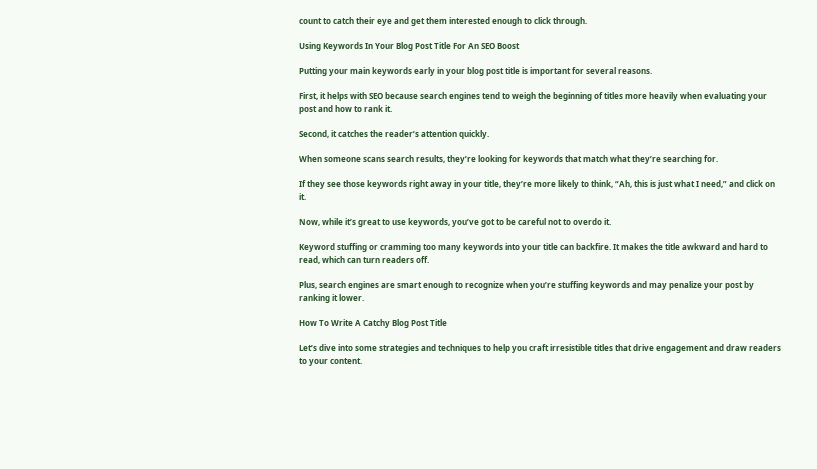count to catch their eye and get them interested enough to click through.

Using Keywords In Your Blog Post Title For An SEO Boost

Putting your main keywords early in your blog post title is important for several reasons.

First, it helps with SEO because search engines tend to weigh the beginning of titles more heavily when evaluating your post and how to rank it.

Second, it catches the reader’s attention quickly.

When someone scans search results, they’re looking for keywords that match what they’re searching for.

If they see those keywords right away in your title, they’re more likely to think, “Ah, this is just what I need,” and click on it.

Now, while it’s great to use keywords, you’ve got to be careful not to overdo it.

Keyword stuffing or cramming too many keywords into your title can backfire. It makes the title awkward and hard to read, which can turn readers off.

Plus, search engines are smart enough to recognize when you’re stuffing keywords and may penalize your post by ranking it lower.

How To Write A Catchy Blog Post Title

Let’s dive into some strategies and techniques to help you craft irresistible titles that drive engagement and draw readers to your content.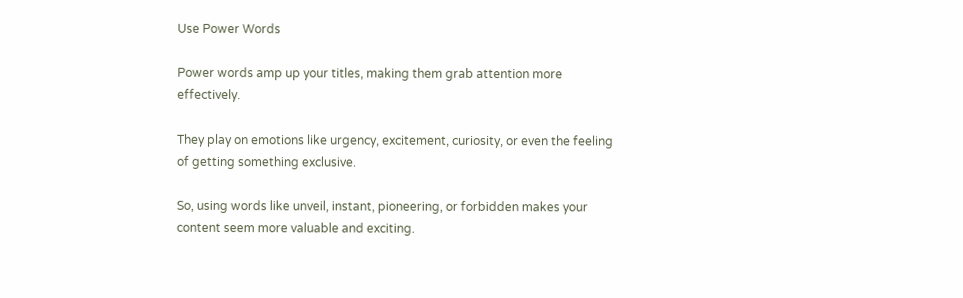Use Power Words

Power words amp up your titles, making them grab attention more effectively.

They play on emotions like urgency, excitement, curiosity, or even the feeling of getting something exclusive.

So, using words like unveil, instant, pioneering, or forbidden makes your content seem more valuable and exciting.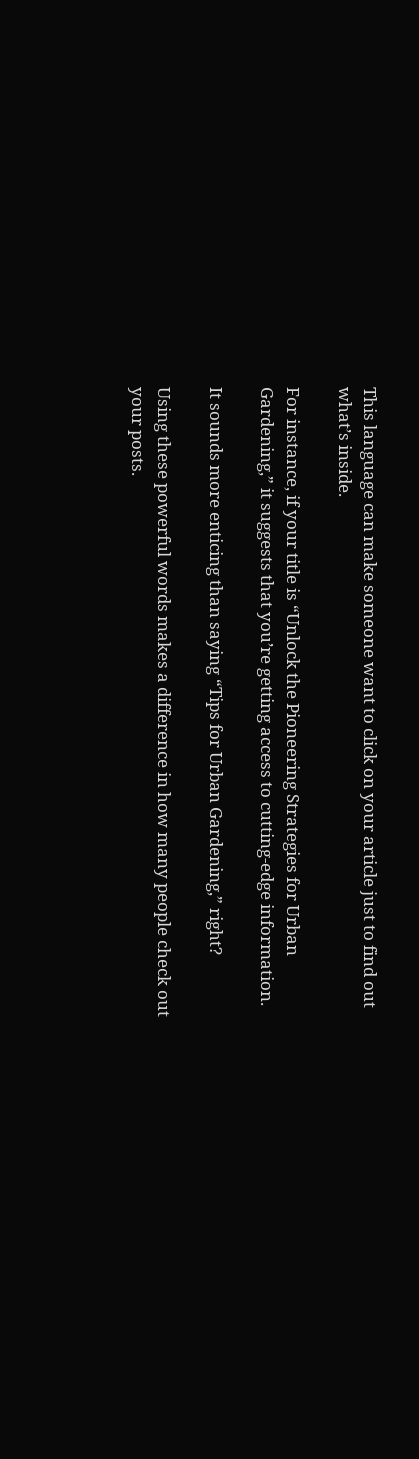This language can make someone want to click on your article just to find out what’s inside.

For instance, if your title is “Unlock the Pioneering Strategies for Urban Gardening,” it suggests that you’re getting access to cutting-edge information.

It sounds more enticing than saying “Tips for Urban Gardening,” right?

Using these powerful words makes a difference in how many people check out your posts.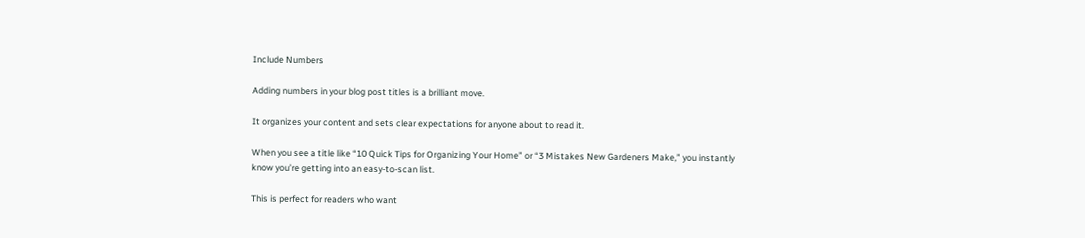Include Numbers

Adding numbers in your blog post titles is a brilliant move.

It organizes your content and sets clear expectations for anyone about to read it.

When you see a title like “10 Quick Tips for Organizing Your Home” or “3 Mistakes New Gardeners Make,” you instantly know you’re getting into an easy-to-scan list.

This is perfect for readers who want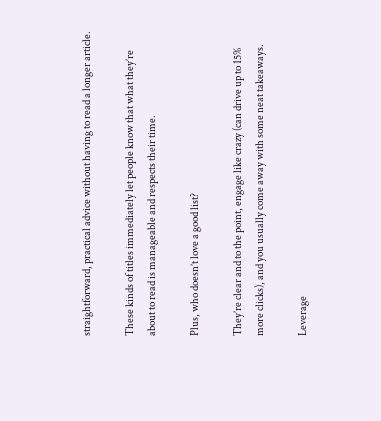straightforward, practical advice without having to read a longer article.

These kinds of titles immediately let people know that what they’re about to read is manageable and respects their time.

Plus, who doesn’t love a good list?

They’re clear and to the point, engage like crazy (can drive up to 15% more clicks), and you usually come away with some neat takeaways.

Leverage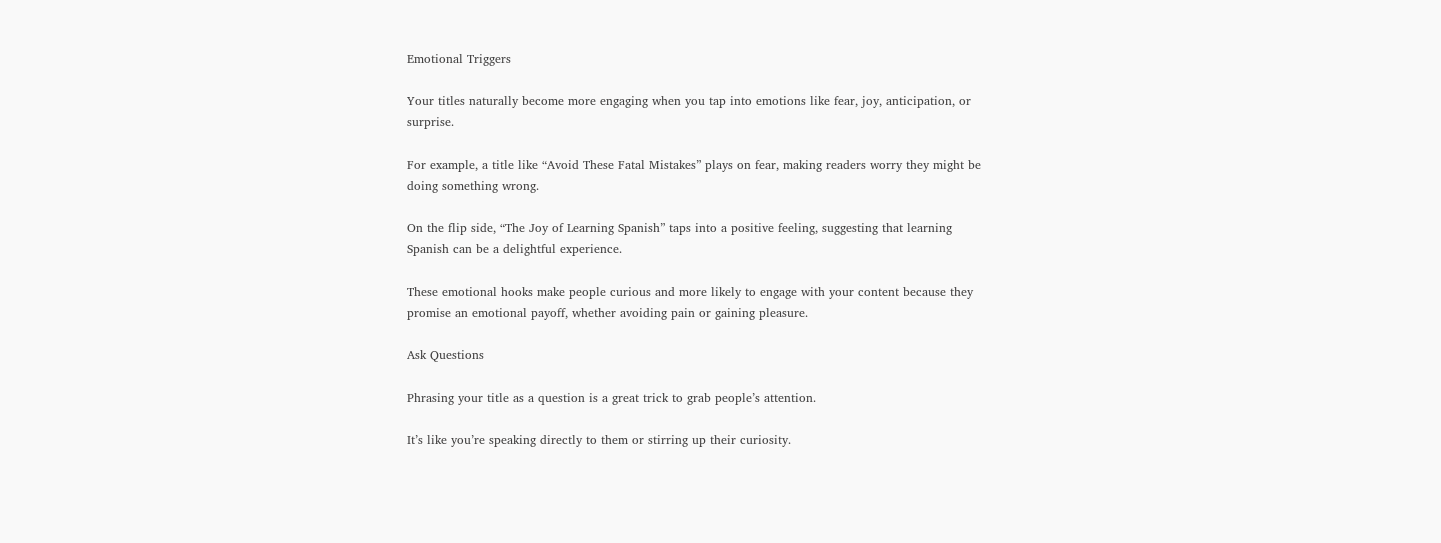Emotional Triggers

Your titles naturally become more engaging when you tap into emotions like fear, joy, anticipation, or surprise.

For example, a title like “Avoid These Fatal Mistakes” plays on fear, making readers worry they might be doing something wrong.

On the flip side, “The Joy of Learning Spanish” taps into a positive feeling, suggesting that learning Spanish can be a delightful experience.

These emotional hooks make people curious and more likely to engage with your content because they promise an emotional payoff, whether avoiding pain or gaining pleasure.

Ask Questions

Phrasing your title as a question is a great trick to grab people’s attention.

It’s like you’re speaking directly to them or stirring up their curiosity.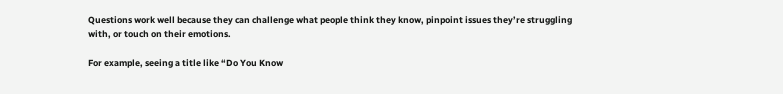Questions work well because they can challenge what people think they know, pinpoint issues they’re struggling with, or touch on their emotions.

For example, seeing a title like “Do You Know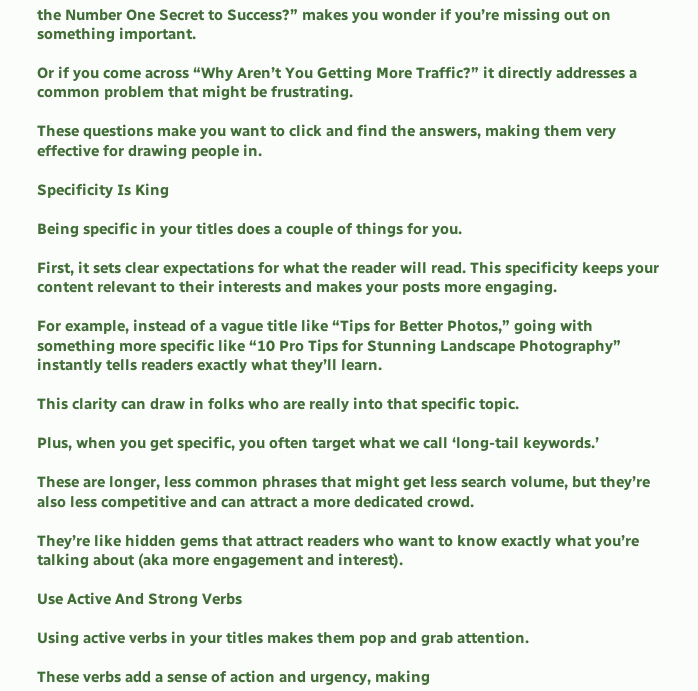the Number One Secret to Success?” makes you wonder if you’re missing out on something important.

Or if you come across “Why Aren’t You Getting More Traffic?” it directly addresses a common problem that might be frustrating.

These questions make you want to click and find the answers, making them very effective for drawing people in.

Specificity Is King

Being specific in your titles does a couple of things for you.

First, it sets clear expectations for what the reader will read. This specificity keeps your content relevant to their interests and makes your posts more engaging.

For example, instead of a vague title like “Tips for Better Photos,” going with something more specific like “10 Pro Tips for Stunning Landscape Photography” instantly tells readers exactly what they’ll learn.

This clarity can draw in folks who are really into that specific topic.

Plus, when you get specific, you often target what we call ‘long-tail keywords.’

These are longer, less common phrases that might get less search volume, but they’re also less competitive and can attract a more dedicated crowd.

They’re like hidden gems that attract readers who want to know exactly what you’re talking about (aka more engagement and interest).

Use Active And Strong Verbs

Using active verbs in your titles makes them pop and grab attention.

These verbs add a sense of action and urgency, making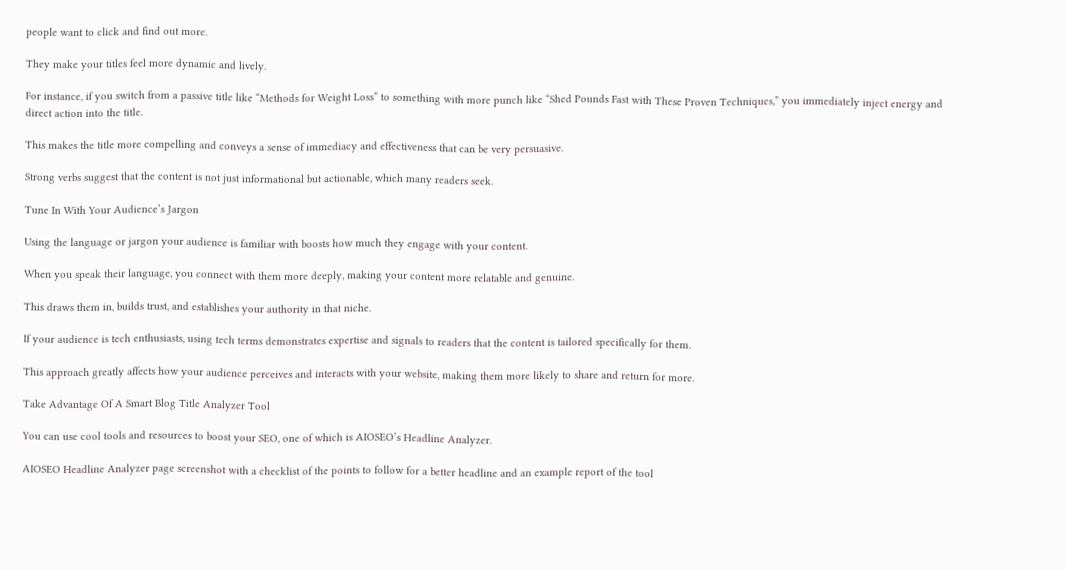people want to click and find out more.

They make your titles feel more dynamic and lively.

For instance, if you switch from a passive title like “Methods for Weight Loss” to something with more punch like “Shed Pounds Fast with These Proven Techniques,” you immediately inject energy and direct action into the title.

This makes the title more compelling and conveys a sense of immediacy and effectiveness that can be very persuasive.

Strong verbs suggest that the content is not just informational but actionable, which many readers seek.

Tune In With Your Audience’s Jargon

Using the language or jargon your audience is familiar with boosts how much they engage with your content.

When you speak their language, you connect with them more deeply, making your content more relatable and genuine.

This draws them in, builds trust, and establishes your authority in that niche.

If your audience is tech enthusiasts, using tech terms demonstrates expertise and signals to readers that the content is tailored specifically for them.

This approach greatly affects how your audience perceives and interacts with your website, making them more likely to share and return for more.

Take Advantage Of A Smart Blog Title Analyzer Tool

You can use cool tools and resources to boost your SEO, one of which is AIOSEO’s Headline Analyzer.

AIOSEO Headline Analyzer page screenshot with a checklist of the points to follow for a better headline and an example report of the tool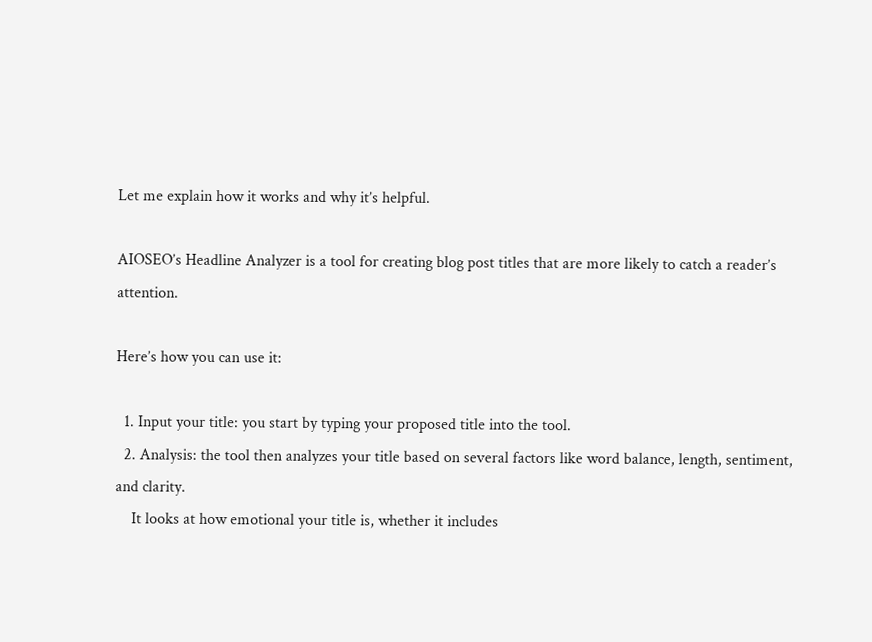Let me explain how it works and why it’s helpful.

AIOSEO’s Headline Analyzer is a tool for creating blog post titles that are more likely to catch a reader’s attention.

Here’s how you can use it:

  1. Input your title: you start by typing your proposed title into the tool.
  2. Analysis: the tool then analyzes your title based on several factors like word balance, length, sentiment, and clarity.
    It looks at how emotional your title is, whether it includes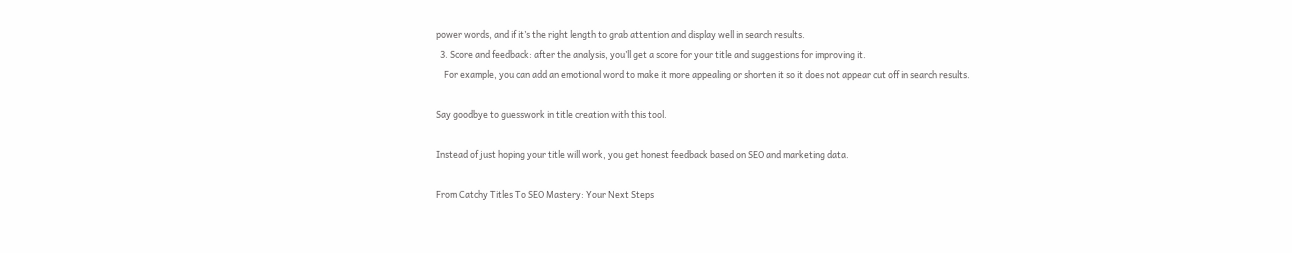power words, and if it’s the right length to grab attention and display well in search results.
  3. Score and feedback: after the analysis, you’ll get a score for your title and suggestions for improving it.
    For example, you can add an emotional word to make it more appealing or shorten it so it does not appear cut off in search results.

Say goodbye to guesswork in title creation with this tool.

Instead of just hoping your title will work, you get honest feedback based on SEO and marketing data.

From Catchy Titles To SEO Mastery: Your Next Steps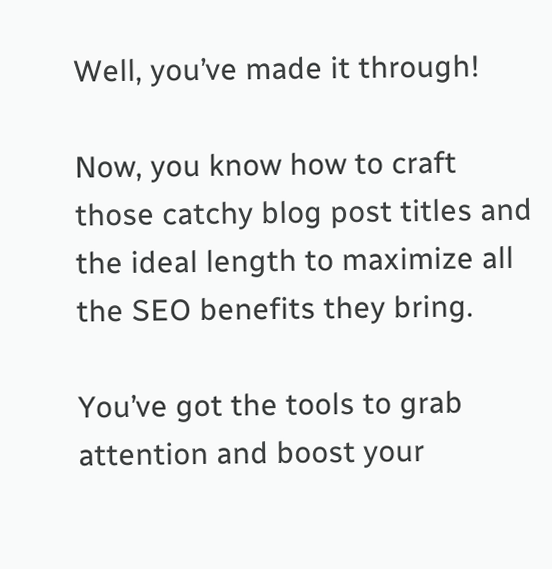Well, you’ve made it through!

Now, you know how to craft those catchy blog post titles and the ideal length to maximize all the SEO benefits they bring.

You’ve got the tools to grab attention and boost your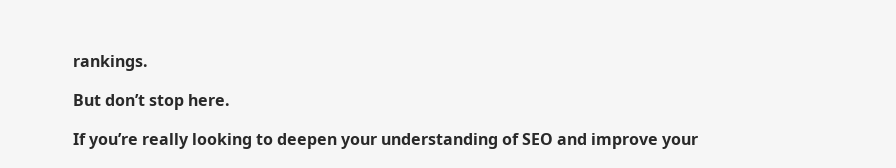rankings.

But don’t stop here.

If you’re really looking to deepen your understanding of SEO and improve your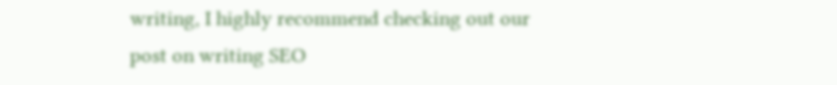writing, I highly recommend checking out our post on writing SEO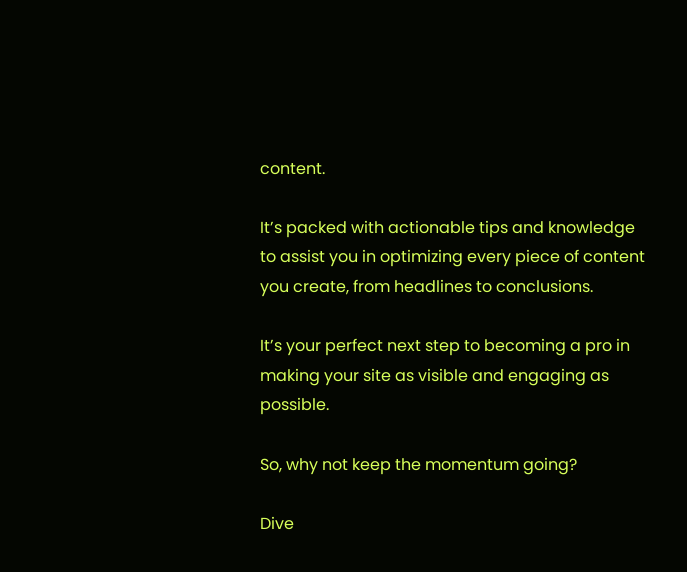content.

It’s packed with actionable tips and knowledge to assist you in optimizing every piece of content you create, from headlines to conclusions.

It’s your perfect next step to becoming a pro in making your site as visible and engaging as possible.

So, why not keep the momentum going?

Dive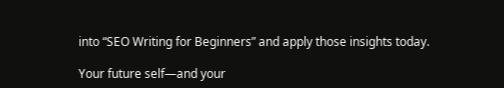into “SEO Writing for Beginners” and apply those insights today.

Your future self—and your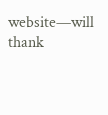website—will thank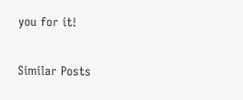you for it!

Similar Posts